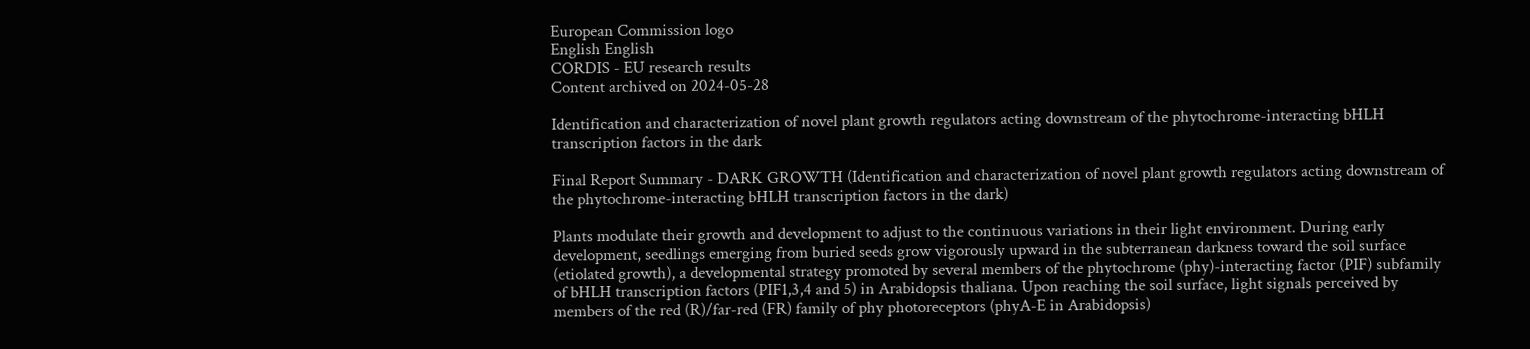European Commission logo
English English
CORDIS - EU research results
Content archived on 2024-05-28

Identification and characterization of novel plant growth regulators acting downstream of the phytochrome-interacting bHLH transcription factors in the dark

Final Report Summary - DARK GROWTH (Identification and characterization of novel plant growth regulators acting downstream of the phytochrome-interacting bHLH transcription factors in the dark)

Plants modulate their growth and development to adjust to the continuous variations in their light environment. During early development, seedlings emerging from buried seeds grow vigorously upward in the subterranean darkness toward the soil surface (etiolated growth), a developmental strategy promoted by several members of the phytochrome (phy)-interacting factor (PIF) subfamily of bHLH transcription factors (PIF1,3,4 and 5) in Arabidopsis thaliana. Upon reaching the soil surface, light signals perceived by members of the red (R)/far-red (FR) family of phy photoreceptors (phyA-E in Arabidopsis)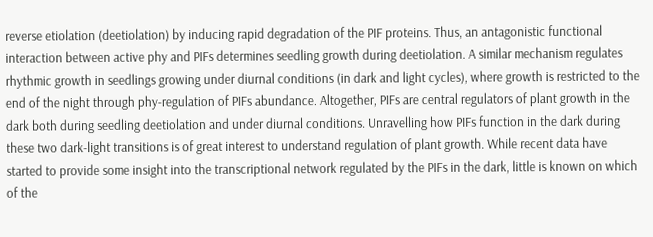reverse etiolation (deetiolation) by inducing rapid degradation of the PIF proteins. Thus, an antagonistic functional interaction between active phy and PIFs determines seedling growth during deetiolation. A similar mechanism regulates rhythmic growth in seedlings growing under diurnal conditions (in dark and light cycles), where growth is restricted to the end of the night through phy-regulation of PIFs abundance. Altogether, PIFs are central regulators of plant growth in the dark both during seedling deetiolation and under diurnal conditions. Unravelling how PIFs function in the dark during these two dark-light transitions is of great interest to understand regulation of plant growth. While recent data have started to provide some insight into the transcriptional network regulated by the PIFs in the dark, little is known on which of the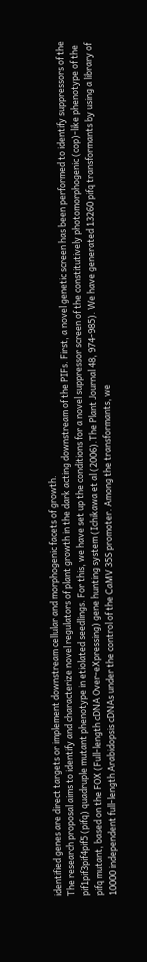identified genes are direct targets or implement downstream cellular and morphogenic facets of growth.
The research proposal aims to identify and characterize novel regulators of plant growth in the dark acting downstream of the PIFs. First, a novel genetic screen has been performed to identify suppressors of the pif1pif3pif4pif5 (pifq) quadruple mutant phenotype in etiolated seedlings. For this, we have set up the conditions for a novel suppressor screen of the constitutively photomorphogenic (cop)-like phenotype of the pifq mutant, based on the FOX (Full-length cDNA Over-eXpressing) gene hunting system (Ichikawa et al (2006).The Plant Journal 48, 974-985). We have generated 13260 pifq transformants by using a library of 10000 independent full-length Arabidopsis cDNAs under the control of the CaMV 35S promoter. Among the transformants, we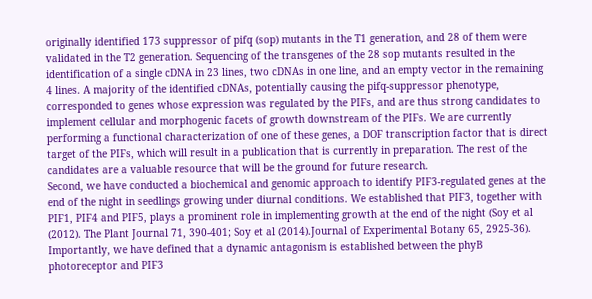originally identified 173 suppressor of pifq (sop) mutants in the T1 generation, and 28 of them were validated in the T2 generation. Sequencing of the transgenes of the 28 sop mutants resulted in the identification of a single cDNA in 23 lines, two cDNAs in one line, and an empty vector in the remaining 4 lines. A majority of the identified cDNAs, potentially causing the pifq-suppressor phenotype, corresponded to genes whose expression was regulated by the PIFs, and are thus strong candidates to implement cellular and morphogenic facets of growth downstream of the PIFs. We are currently performing a functional characterization of one of these genes, a DOF transcription factor that is direct target of the PIFs, which will result in a publication that is currently in preparation. The rest of the candidates are a valuable resource that will be the ground for future research.
Second, we have conducted a biochemical and genomic approach to identify PIF3-regulated genes at the end of the night in seedlings growing under diurnal conditions. We established that PIF3, together with PIF1, PIF4 and PIF5, plays a prominent role in implementing growth at the end of the night (Soy et al (2012). The Plant Journal 71, 390-401; Soy et al (2014).Journal of Experimental Botany 65, 2925-36). Importantly, we have defined that a dynamic antagonism is established between the phyB photoreceptor and PIF3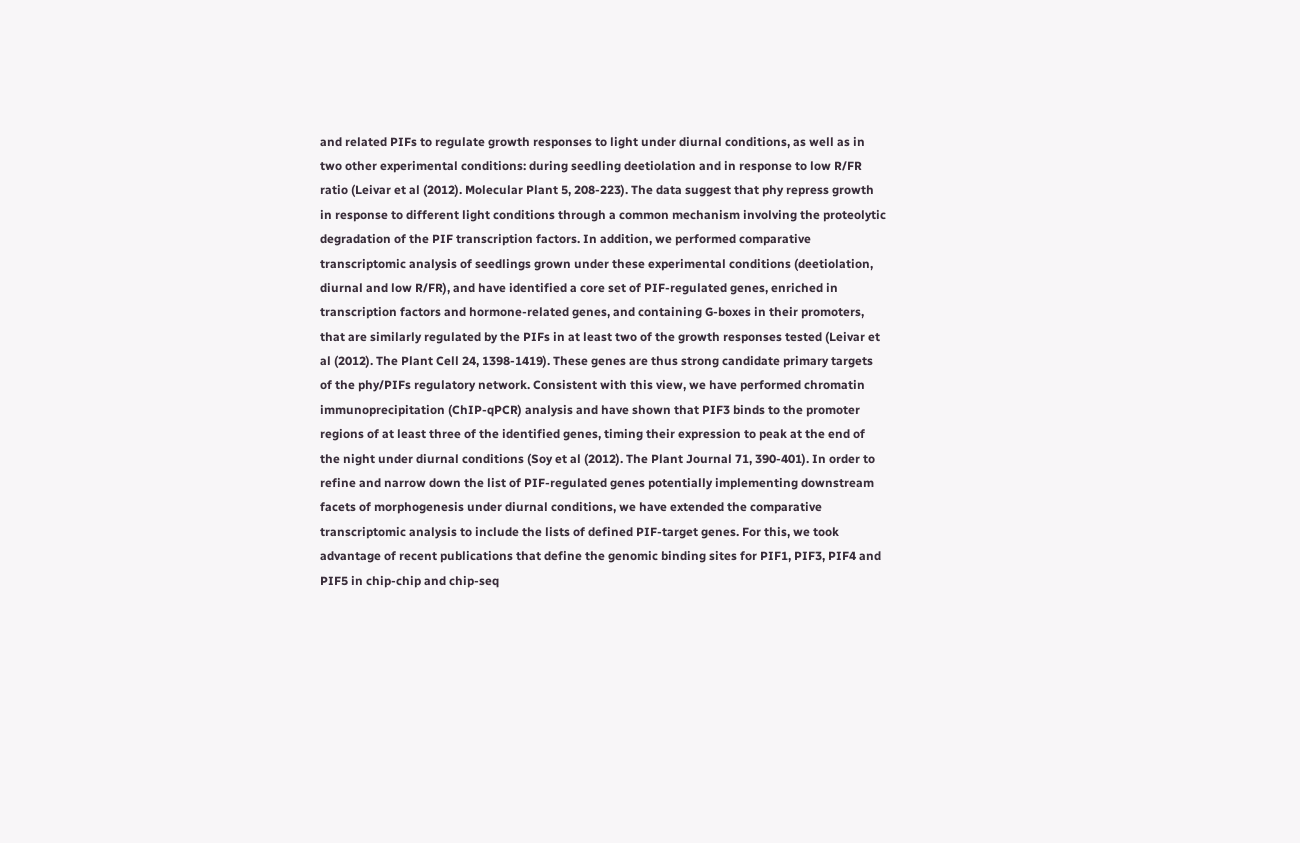and related PIFs to regulate growth responses to light under diurnal conditions, as well as in two other experimental conditions: during seedling deetiolation and in response to low R/FR ratio (Leivar et al (2012). Molecular Plant 5, 208-223). The data suggest that phy repress growth in response to different light conditions through a common mechanism involving the proteolytic degradation of the PIF transcription factors. In addition, we performed comparative transcriptomic analysis of seedlings grown under these experimental conditions (deetiolation, diurnal and low R/FR), and have identified a core set of PIF-regulated genes, enriched in transcription factors and hormone-related genes, and containing G-boxes in their promoters, that are similarly regulated by the PIFs in at least two of the growth responses tested (Leivar et al (2012). The Plant Cell 24, 1398-1419). These genes are thus strong candidate primary targets of the phy/PIFs regulatory network. Consistent with this view, we have performed chromatin immunoprecipitation (ChIP-qPCR) analysis and have shown that PIF3 binds to the promoter regions of at least three of the identified genes, timing their expression to peak at the end of the night under diurnal conditions (Soy et al (2012). The Plant Journal 71, 390-401). In order to refine and narrow down the list of PIF-regulated genes potentially implementing downstream facets of morphogenesis under diurnal conditions, we have extended the comparative transcriptomic analysis to include the lists of defined PIF-target genes. For this, we took advantage of recent publications that define the genomic binding sites for PIF1, PIF3, PIF4 and PIF5 in chip-chip and chip-seq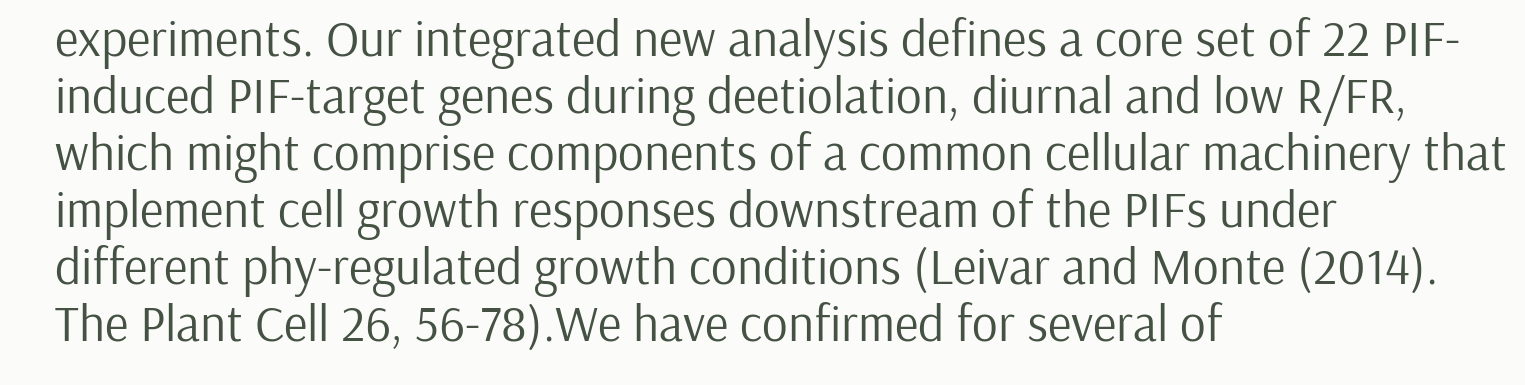experiments. Our integrated new analysis defines a core set of 22 PIF-induced PIF-target genes during deetiolation, diurnal and low R/FR, which might comprise components of a common cellular machinery that implement cell growth responses downstream of the PIFs under different phy-regulated growth conditions (Leivar and Monte (2014). The Plant Cell 26, 56-78).We have confirmed for several of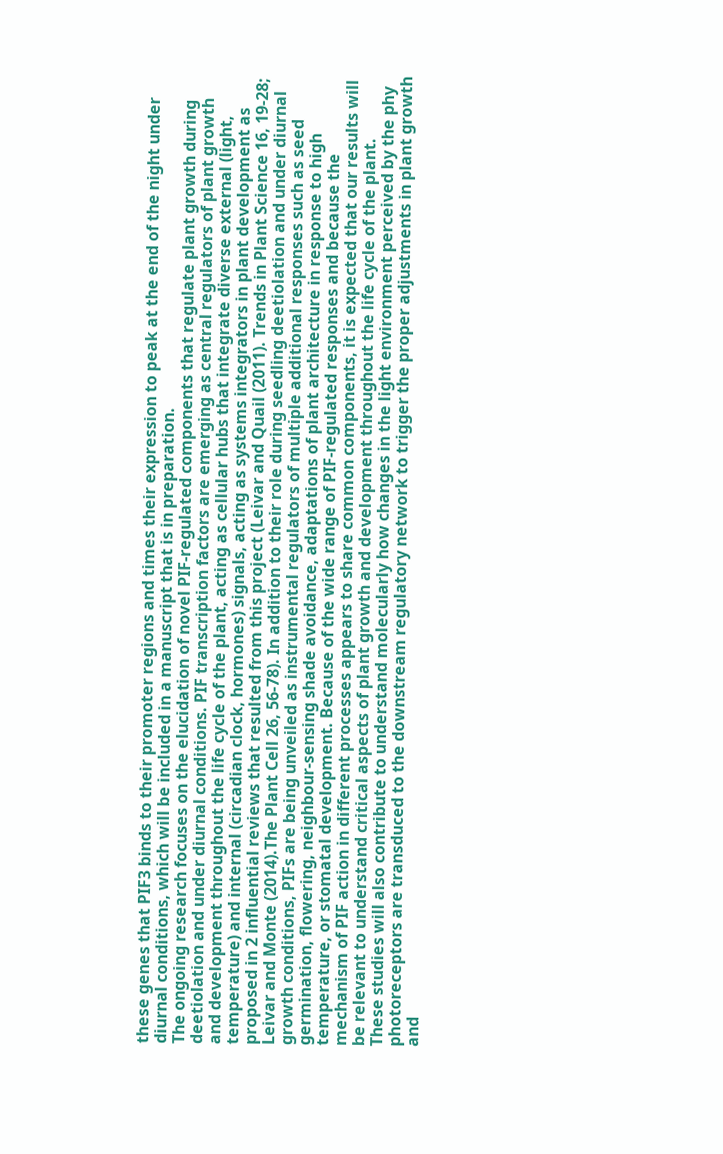these genes that PIF3 binds to their promoter regions and times their expression to peak at the end of the night under diurnal conditions, which will be included in a manuscript that is in preparation.
The ongoing research focuses on the elucidation of novel PIF-regulated components that regulate plant growth during deetiolation and under diurnal conditions. PIF transcription factors are emerging as central regulators of plant growth and development throughout the life cycle of the plant, acting as cellular hubs that integrate diverse external (light, temperature) and internal (circadian clock, hormones) signals, acting as systems integrators in plant development as proposed in 2 influential reviews that resulted from this project (Leivar and Quail (2011). Trends in Plant Science 16, 19-28; Leivar and Monte (2014).The Plant Cell 26, 56-78). In addition to their role during seedling deetiolation and under diurnal growth conditions, PIFs are being unveiled as instrumental regulators of multiple additional responses such as seed germination, flowering, neighbour-sensing shade avoidance, adaptations of plant architecture in response to high temperature, or stomatal development. Because of the wide range of PIF-regulated responses and because the mechanism of PIF action in different processes appears to share common components, it is expected that our results will be relevant to understand critical aspects of plant growth and development throughout the life cycle of the plant.
These studies will also contribute to understand molecularly how changes in the light environment perceived by the phy photoreceptors are transduced to the downstream regulatory network to trigger the proper adjustments in plant growth and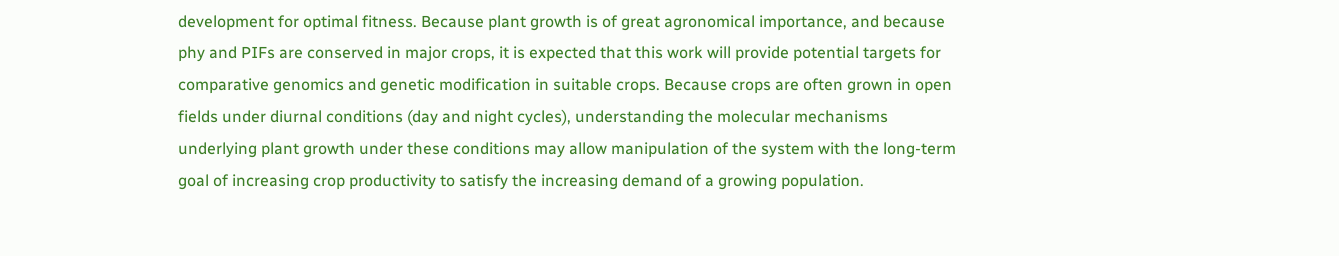development for optimal fitness. Because plant growth is of great agronomical importance, and because phy and PIFs are conserved in major crops, it is expected that this work will provide potential targets for comparative genomics and genetic modification in suitable crops. Because crops are often grown in open fields under diurnal conditions (day and night cycles), understanding the molecular mechanisms underlying plant growth under these conditions may allow manipulation of the system with the long-term goal of increasing crop productivity to satisfy the increasing demand of a growing population.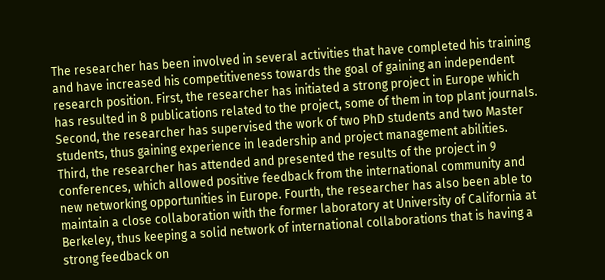The researcher has been involved in several activities that have completed his training and have increased his competitiveness towards the goal of gaining an independent research position. First, the researcher has initiated a strong project in Europe which has resulted in 8 publications related to the project, some of them in top plant journals. Second, the researcher has supervised the work of two PhD students and two Master students, thus gaining experience in leadership and project management abilities. Third, the researcher has attended and presented the results of the project in 9 conferences, which allowed positive feedback from the international community and new networking opportunities in Europe. Fourth, the researcher has also been able to maintain a close collaboration with the former laboratory at University of California at Berkeley, thus keeping a solid network of international collaborations that is having a strong feedback on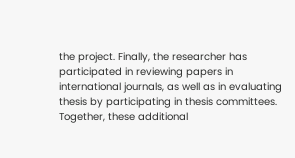the project. Finally, the researcher has participated in reviewing papers in international journals, as well as in evaluating thesis by participating in thesis committees. Together, these additional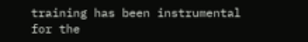training has been instrumental for the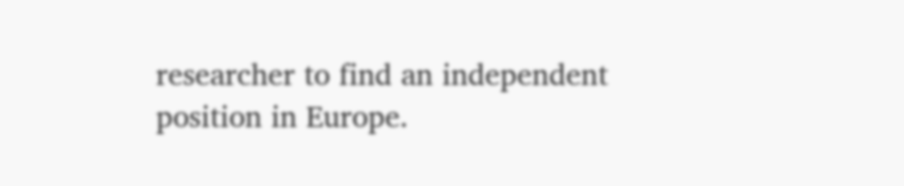researcher to find an independent position in Europe.